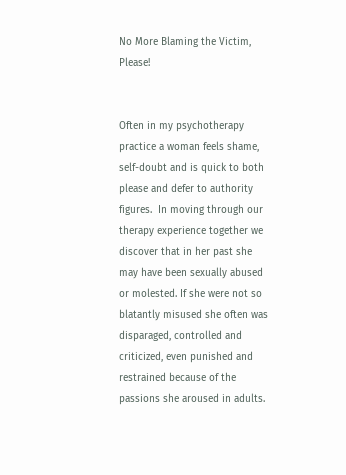No More Blaming the Victim, Please!


Often in my psychotherapy practice a woman feels shame, self-doubt and is quick to both please and defer to authority figures.  In moving through our therapy experience together we discover that in her past she may have been sexually abused or molested. If she were not so blatantly misused she often was disparaged, controlled and criticized, even punished and restrained because of the passions she aroused in adults.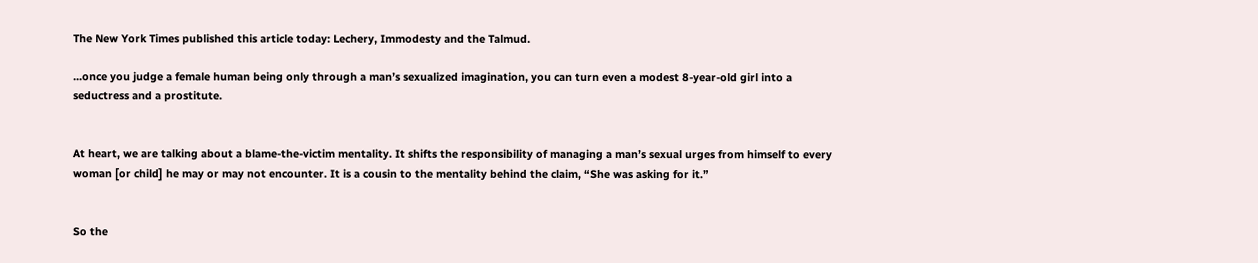The New York Times published this article today: Lechery, Immodesty and the Talmud.

...once you judge a female human being only through a man’s sexualized imagination, you can turn even a modest 8-year-old girl into a seductress and a prostitute.


At heart, we are talking about a blame-the-victim mentality. It shifts the responsibility of managing a man’s sexual urges from himself to every woman [or child] he may or may not encounter. It is a cousin to the mentality behind the claim, “She was asking for it.”


So the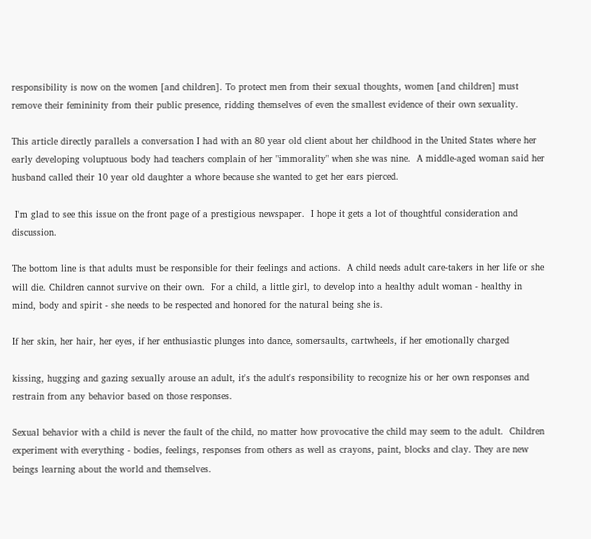responsibility is now on the women [and children]. To protect men from their sexual thoughts, women [and children] must remove their femininity from their public presence, ridding themselves of even the smallest evidence of their own sexuality.

This article directly parallels a conversation I had with an 80 year old client about her childhood in the United States where her early developing voluptuous body had teachers complain of her "immorality" when she was nine.  A middle-aged woman said her husband called their 10 year old daughter a whore because she wanted to get her ears pierced.

 I'm glad to see this issue on the front page of a prestigious newspaper.  I hope it gets a lot of thoughtful consideration and discussion.

The bottom line is that adults must be responsible for their feelings and actions.  A child needs adult care-takers in her life or she will die. Children cannot survive on their own.  For a child, a little girl, to develop into a healthy adult woman - healthy in mind, body and spirit - she needs to be respected and honored for the natural being she is.

If her skin, her hair, her eyes, if her enthusiastic plunges into dance, somersaults, cartwheels, if her emotionally charged

kissing, hugging and gazing sexually arouse an adult, it's the adult's responsibility to recognize his or her own responses and restrain from any behavior based on those responses.

Sexual behavior with a child is never the fault of the child, no matter how provocative the child may seem to the adult.  Children experiment with everything - bodies, feelings, responses from others as well as crayons, paint, blocks and clay. They are new beings learning about the world and themselves.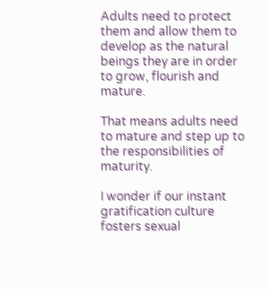Adults need to protect them and allow them to develop as the natural beings they are in order to grow, flourish and mature.

That means adults need to mature and step up to the responsibilities of maturity.

I wonder if our instant gratification culture fosters sexual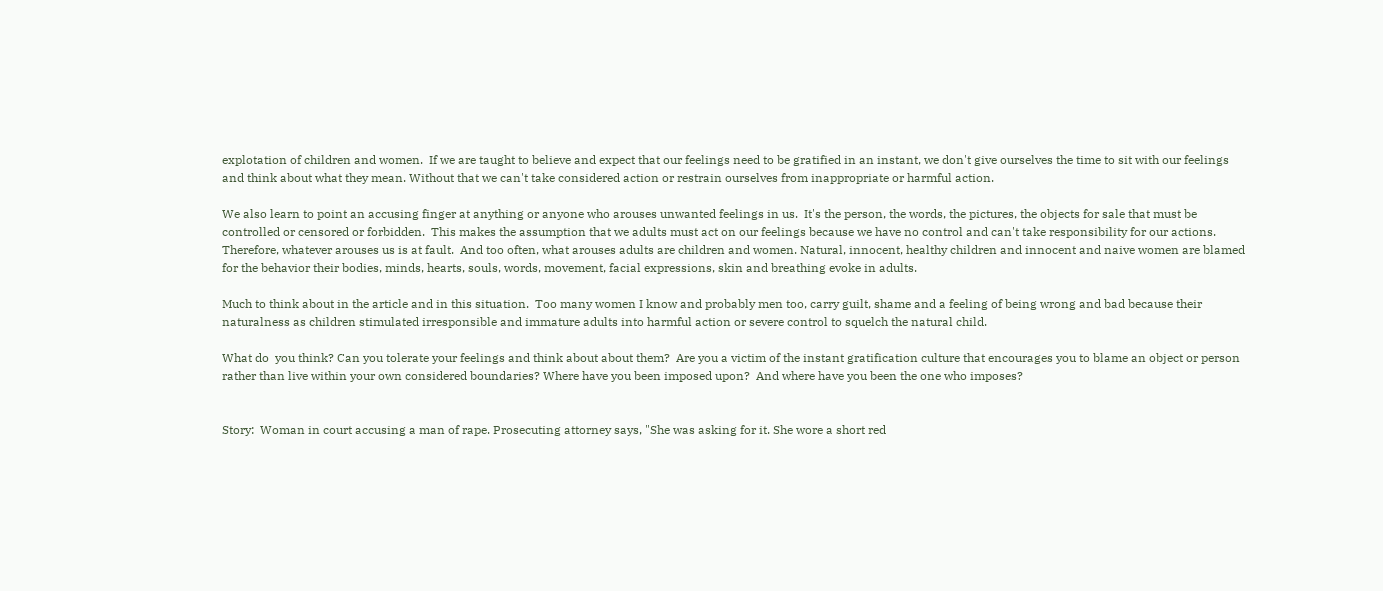explotation of children and women.  If we are taught to believe and expect that our feelings need to be gratified in an instant, we don't give ourselves the time to sit with our feelings and think about what they mean. Without that we can't take considered action or restrain ourselves from inappropriate or harmful action.

We also learn to point an accusing finger at anything or anyone who arouses unwanted feelings in us.  It's the person, the words, the pictures, the objects for sale that must be controlled or censored or forbidden.  This makes the assumption that we adults must act on our feelings because we have no control and can't take responsibility for our actions.  Therefore, whatever arouses us is at fault.  And too often, what arouses adults are children and women. Natural, innocent, healthy children and innocent and naive women are blamed for the behavior their bodies, minds, hearts, souls, words, movement, facial expressions, skin and breathing evoke in adults.

Much to think about in the article and in this situation.  Too many women I know and probably men too, carry guilt, shame and a feeling of being wrong and bad because their naturalness as children stimulated irresponsible and immature adults into harmful action or severe control to squelch the natural child.

What do  you think? Can you tolerate your feelings and think about about them?  Are you a victim of the instant gratification culture that encourages you to blame an object or person rather than live within your own considered boundaries? Where have you been imposed upon?  And where have you been the one who imposes?


Story:  Woman in court accusing a man of rape. Prosecuting attorney says, "She was asking for it. She wore a short red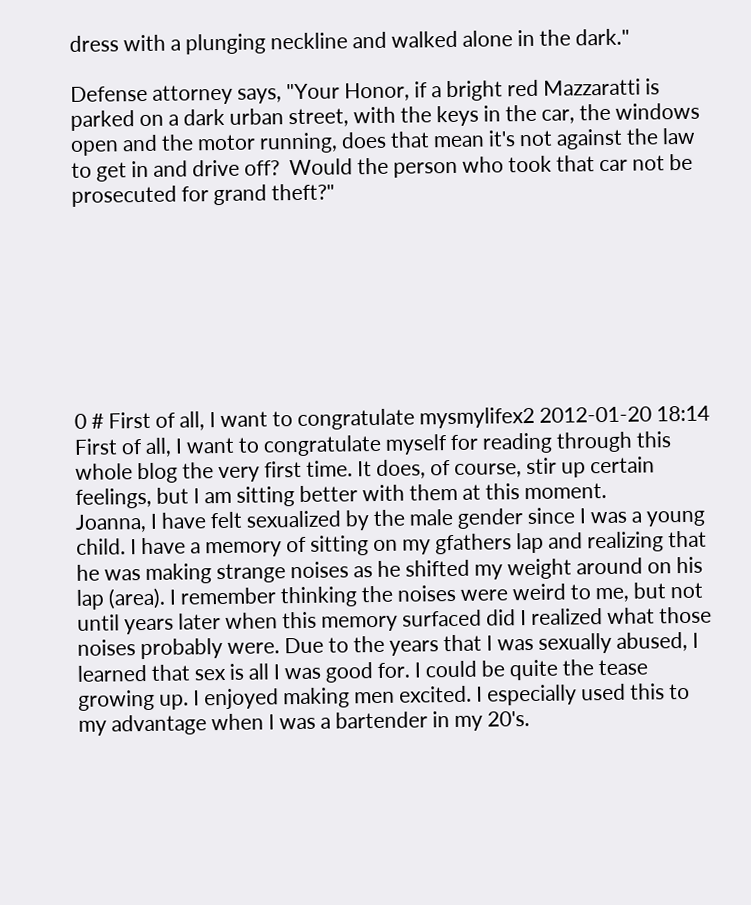dress with a plunging neckline and walked alone in the dark."

Defense attorney says, "Your Honor, if a bright red Mazzaratti is parked on a dark urban street, with the keys in the car, the windows open and the motor running, does that mean it's not against the law to get in and drive off?  Would the person who took that car not be prosecuted for grand theft?"








0 # First of all, I want to congratulate mysmylifex2 2012-01-20 18:14
First of all, I want to congratulate myself for reading through this whole blog the very first time. It does, of course, stir up certain feelings, but I am sitting better with them at this moment.
Joanna, I have felt sexualized by the male gender since I was a young child. I have a memory of sitting on my gfathers lap and realizing that he was making strange noises as he shifted my weight around on his lap (area). I remember thinking the noises were weird to me, but not until years later when this memory surfaced did I realized what those noises probably were. Due to the years that I was sexually abused, I learned that sex is all I was good for. I could be quite the tease growing up. I enjoyed making men excited. I especially used this to my advantage when I was a bartender in my 20's.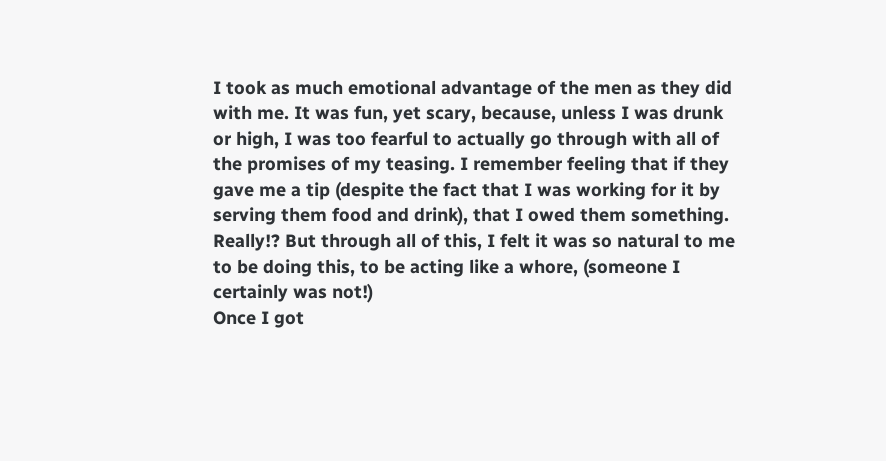I took as much emotional advantage of the men as they did with me. It was fun, yet scary, because, unless I was drunk or high, I was too fearful to actually go through with all of the promises of my teasing. I remember feeling that if they gave me a tip (despite the fact that I was working for it by serving them food and drink), that I owed them something. Really!? But through all of this, I felt it was so natural to me to be doing this, to be acting like a whore, (someone I certainly was not!)
Once I got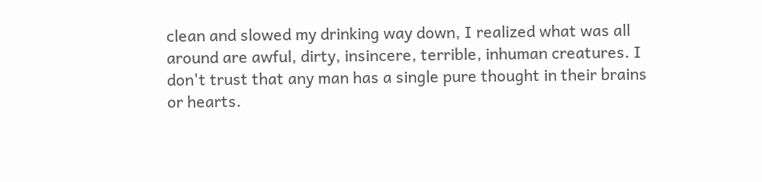clean and slowed my drinking way down, I realized what was all around are awful, dirty, insincere, terrible, inhuman creatures. I don't trust that any man has a single pure thought in their brains or hearts.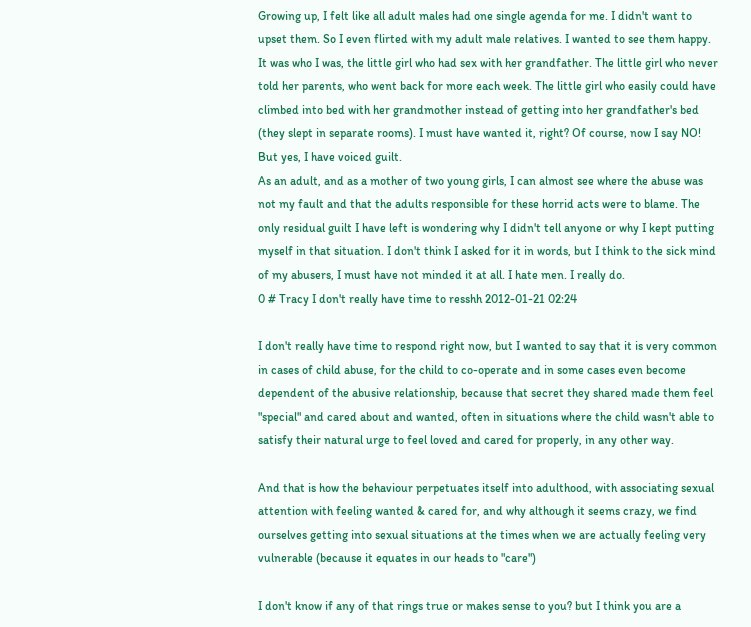Growing up, I felt like all adult males had one single agenda for me. I didn't want to upset them. So I even flirted with my adult male relatives. I wanted to see them happy. It was who I was, the little girl who had sex with her grandfather. The little girl who never told her parents, who went back for more each week. The little girl who easily could have climbed into bed with her grandmother instead of getting into her grandfather's bed (they slept in separate rooms). I must have wanted it, right? Of course, now I say NO! But yes, I have voiced guilt.
As an adult, and as a mother of two young girls, I can almost see where the abuse was not my fault and that the adults responsible for these horrid acts were to blame. The only residual guilt I have left is wondering why I didn't tell anyone or why I kept putting myself in that situation. I don't think I asked for it in words, but I think to the sick mind of my abusers, I must have not minded it at all. I hate men. I really do.
0 # Tracy I don't really have time to resshh 2012-01-21 02:24

I don't really have time to respond right now, but I wanted to say that it is very common in cases of child abuse, for the child to co-operate and in some cases even become dependent of the abusive relationship, because that secret they shared made them feel "special" and cared about and wanted, often in situations where the child wasn't able to satisfy their natural urge to feel loved and cared for properly, in any other way.

And that is how the behaviour perpetuates itself into adulthood, with associating sexual attention with feeling wanted & cared for, and why although it seems crazy, we find ourselves getting into sexual situations at the times when we are actually feeling very vulnerable (because it equates in our heads to "care")

I don't know if any of that rings true or makes sense to you? but I think you are a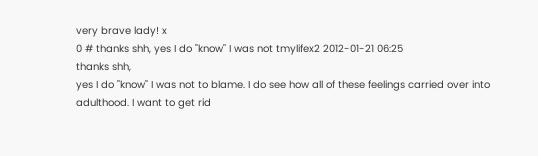very brave lady! x
0 # thanks shh, yes I do "know" I was not tmylifex2 2012-01-21 06:25
thanks shh,
yes I do "know" I was not to blame. I do see how all of these feelings carried over into adulthood. I want to get rid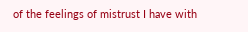of the feelings of mistrust I have with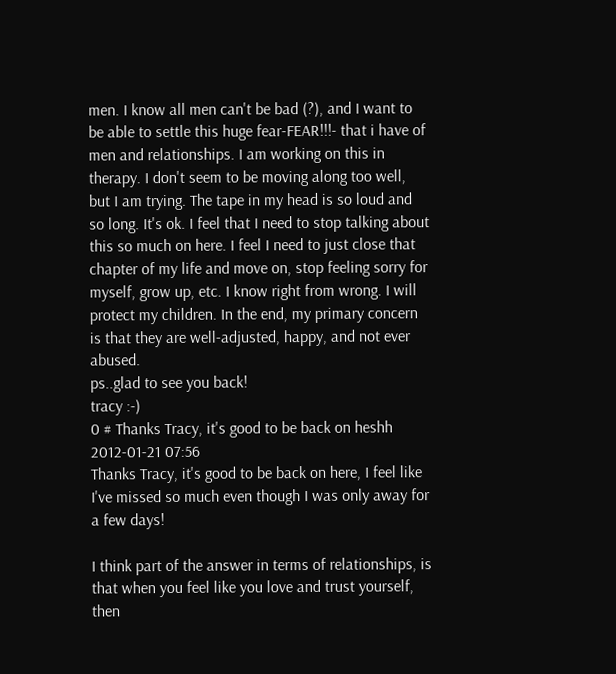men. I know all men can't be bad (?), and I want to be able to settle this huge fear-FEAR!!!- that i have of men and relationships. I am working on this in therapy. I don't seem to be moving along too well, but I am trying. The tape in my head is so loud and so long. It's ok. I feel that I need to stop talking about this so much on here. I feel I need to just close that chapter of my life and move on, stop feeling sorry for myself, grow up, etc. I know right from wrong. I will protect my children. In the end, my primary concern is that they are well-adjusted, happy, and not ever abused.
ps..glad to see you back!
tracy :-)
0 # Thanks Tracy, it's good to be back on heshh 2012-01-21 07:56
Thanks Tracy, it's good to be back on here, I feel like I've missed so much even though I was only away for a few days!

I think part of the answer in terms of relationships, is that when you feel like you love and trust yourself, then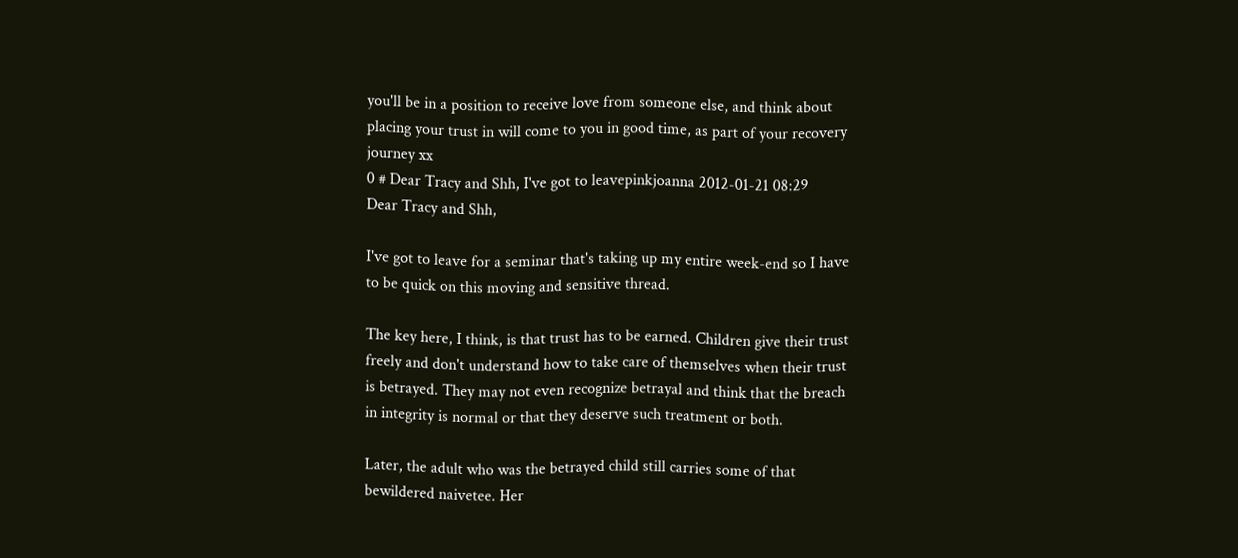you'll be in a position to receive love from someone else, and think about placing your trust in will come to you in good time, as part of your recovery journey xx
0 # Dear Tracy and Shh, I've got to leavepinkjoanna 2012-01-21 08:29
Dear Tracy and Shh,

I've got to leave for a seminar that's taking up my entire week-end so I have to be quick on this moving and sensitive thread.

The key here, I think, is that trust has to be earned. Children give their trust freely and don't understand how to take care of themselves when their trust is betrayed. They may not even recognize betrayal and think that the breach in integrity is normal or that they deserve such treatment or both.

Later, the adult who was the betrayed child still carries some of that bewildered naivetee. Her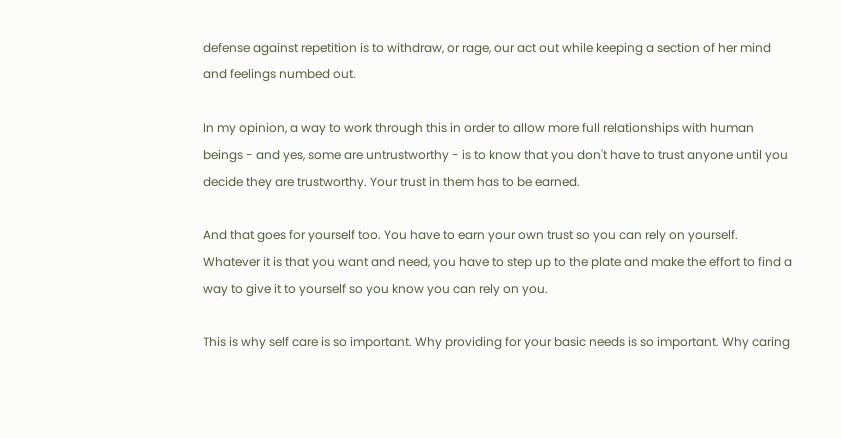defense against repetition is to withdraw, or rage, our act out while keeping a section of her mind and feelings numbed out.

In my opinion, a way to work through this in order to allow more full relationships with human beings - and yes, some are untrustworthy - is to know that you don't have to trust anyone until you decide they are trustworthy. Your trust in them has to be earned.

And that goes for yourself too. You have to earn your own trust so you can rely on yourself. Whatever it is that you want and need, you have to step up to the plate and make the effort to find a way to give it to yourself so you know you can rely on you.

This is why self care is so important. Why providing for your basic needs is so important. Why caring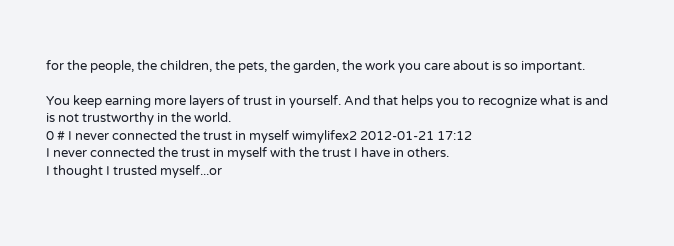for the people, the children, the pets, the garden, the work you care about is so important.

You keep earning more layers of trust in yourself. And that helps you to recognize what is and is not trustworthy in the world.
0 # I never connected the trust in myself wimylifex2 2012-01-21 17:12
I never connected the trust in myself with the trust I have in others.
I thought I trusted myself...or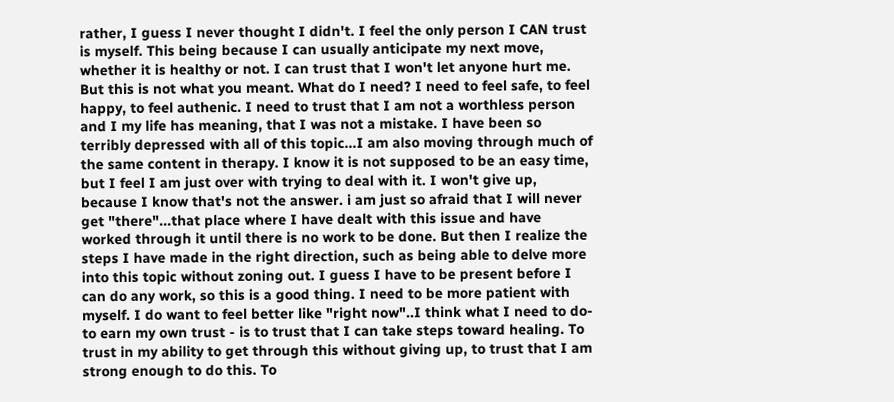rather, I guess I never thought I didn't. I feel the only person I CAN trust is myself. This being because I can usually anticipate my next move, whether it is healthy or not. I can trust that I won't let anyone hurt me. But this is not what you meant. What do I need? I need to feel safe, to feel happy, to feel authenic. I need to trust that I am not a worthless person and I my life has meaning, that I was not a mistake. I have been so terribly depressed with all of this topic...I am also moving through much of the same content in therapy. I know it is not supposed to be an easy time, but I feel I am just over with trying to deal with it. I won't give up, because I know that's not the answer. i am just so afraid that I will never get "there"...that place where I have dealt with this issue and have worked through it until there is no work to be done. But then I realize the steps I have made in the right direction, such as being able to delve more into this topic without zoning out. I guess I have to be present before I can do any work, so this is a good thing. I need to be more patient with myself. I do want to feel better like "right now"..I think what I need to do- to earn my own trust - is to trust that I can take steps toward healing. To trust in my ability to get through this without giving up, to trust that I am strong enough to do this. To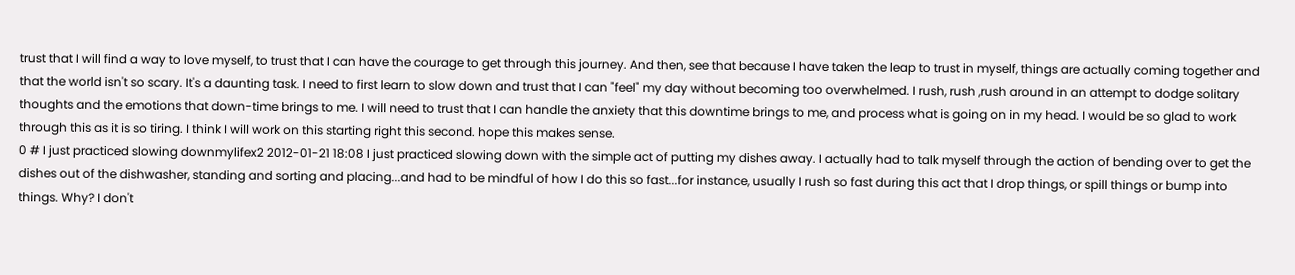trust that I will find a way to love myself, to trust that I can have the courage to get through this journey. And then, see that because I have taken the leap to trust in myself, things are actually coming together and that the world isn't so scary. It's a daunting task. I need to first learn to slow down and trust that I can "feel" my day without becoming too overwhelmed. I rush, rush ,rush around in an attempt to dodge solitary thoughts and the emotions that down-time brings to me. I will need to trust that I can handle the anxiety that this downtime brings to me, and process what is going on in my head. I would be so glad to work through this as it is so tiring. I think I will work on this starting right this second. hope this makes sense.
0 # I just practiced slowing downmylifex2 2012-01-21 18:08 I just practiced slowing down with the simple act of putting my dishes away. I actually had to talk myself through the action of bending over to get the dishes out of the dishwasher, standing and sorting and placing...and had to be mindful of how I do this so fast...for instance, usually I rush so fast during this act that I drop things, or spill things or bump into things. Why? I don't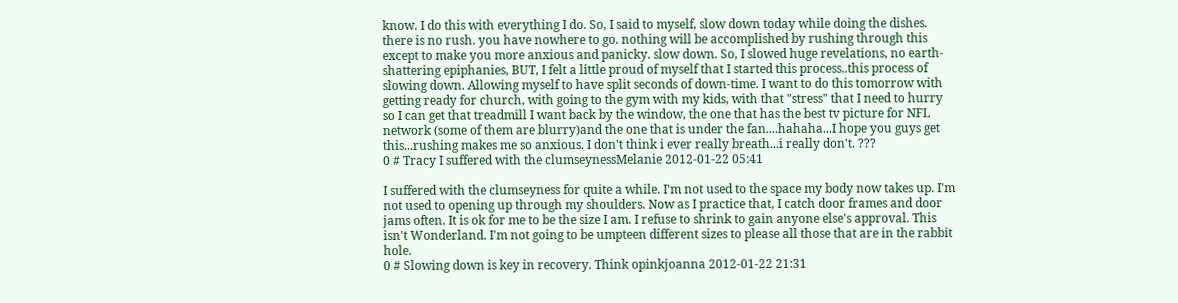know. I do this with everything I do. So, I said to myself, slow down today while doing the dishes. there is no rush. you have nowhere to go. nothing will be accomplished by rushing through this except to make you more anxious and panicky. slow down. So, I slowed huge revelations, no earth-shattering epiphanies, BUT, I felt a little proud of myself that I started this process..this process of slowing down. Allowing myself to have split seconds of down-time. I want to do this tomorrow with getting ready for church, with going to the gym with my kids, with that "stress" that I need to hurry so I can get that treadmill I want back by the window, the one that has the best tv picture for NFL network (some of them are blurry)and the one that is under the fan....hahaha...I hope you guys get this...rushing makes me so anxious. I don't think i ever really breath...i really don't. ???
0 # Tracy I suffered with the clumseynessMelanie 2012-01-22 05:41

I suffered with the clumseyness for quite a while. I'm not used to the space my body now takes up. I'm not used to opening up through my shoulders. Now as I practice that, I catch door frames and door jams often. It is ok for me to be the size I am. I refuse to shrink to gain anyone else's approval. This isn't Wonderland. I'm not going to be umpteen different sizes to please all those that are in the rabbit hole.
0 # Slowing down is key in recovery. Think opinkjoanna 2012-01-22 21:31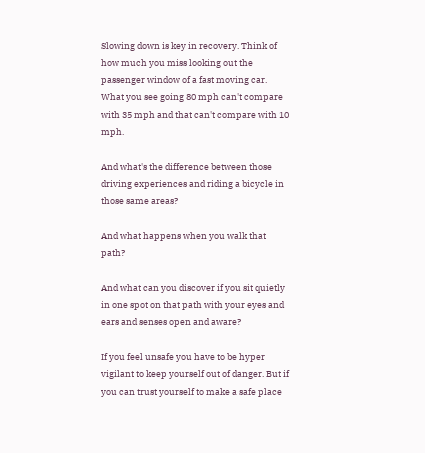Slowing down is key in recovery. Think of how much you miss looking out the passenger window of a fast moving car. What you see going 80 mph can't compare with 35 mph and that can't compare with 10 mph.

And what's the difference between those driving experiences and riding a bicycle in those same areas?

And what happens when you walk that path?

And what can you discover if you sit quietly in one spot on that path with your eyes and ears and senses open and aware?

If you feel unsafe you have to be hyper vigilant to keep yourself out of danger. But if you can trust yourself to make a safe place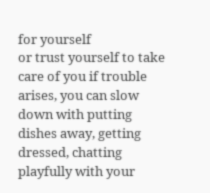for yourself
or trust yourself to take care of you if trouble arises, you can slow down with putting dishes away, getting dressed, chatting playfully with your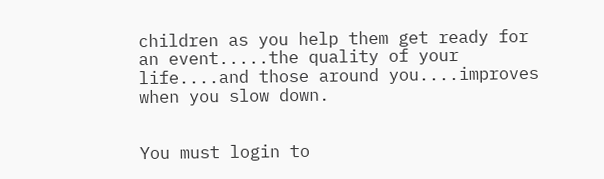children as you help them get ready for an event.....the quality of your life....and those around you....improves when you slow down.


You must login to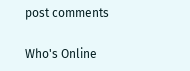post comments

Who's Online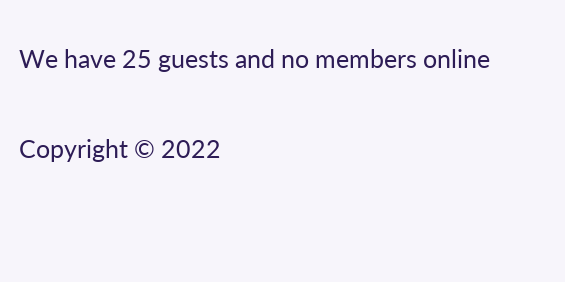We have 25 guests and no members online

Copyright © 2022